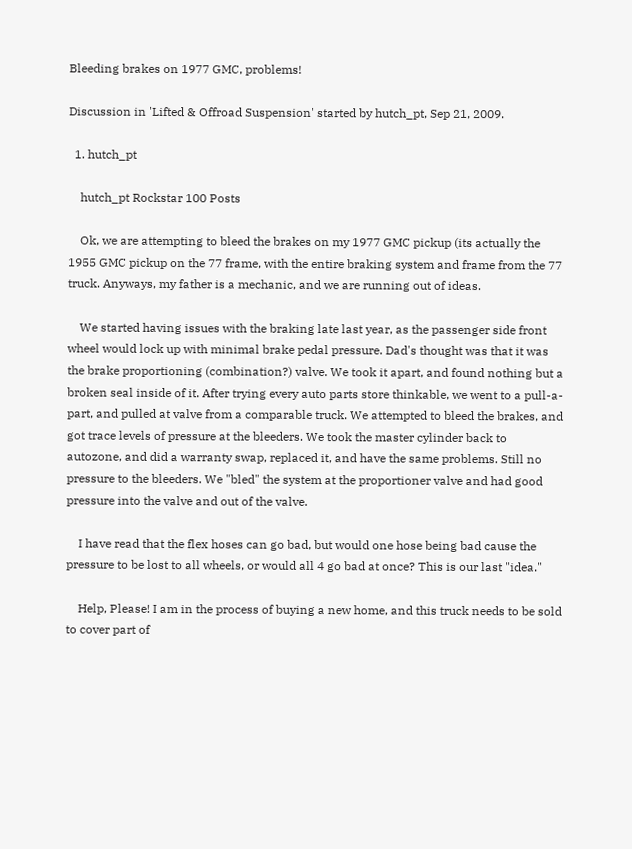Bleeding brakes on 1977 GMC, problems!

Discussion in 'Lifted & Offroad Suspension' started by hutch_pt, Sep 21, 2009.

  1. hutch_pt

    hutch_pt Rockstar 100 Posts

    Ok, we are attempting to bleed the brakes on my 1977 GMC pickup (its actually the 1955 GMC pickup on the 77 frame, with the entire braking system and frame from the 77 truck. Anyways, my father is a mechanic, and we are running out of ideas.

    We started having issues with the braking late last year, as the passenger side front wheel would lock up with minimal brake pedal pressure. Dad's thought was that it was the brake proportioning (combination?) valve. We took it apart, and found nothing but a broken seal inside of it. After trying every auto parts store thinkable, we went to a pull-a-part, and pulled at valve from a comparable truck. We attempted to bleed the brakes, and got trace levels of pressure at the bleeders. We took the master cylinder back to autozone, and did a warranty swap, replaced it, and have the same problems. Still no pressure to the bleeders. We "bled" the system at the proportioner valve and had good pressure into the valve and out of the valve.

    I have read that the flex hoses can go bad, but would one hose being bad cause the pressure to be lost to all wheels, or would all 4 go bad at once? This is our last "idea."

    Help, Please! I am in the process of buying a new home, and this truck needs to be sold to cover part of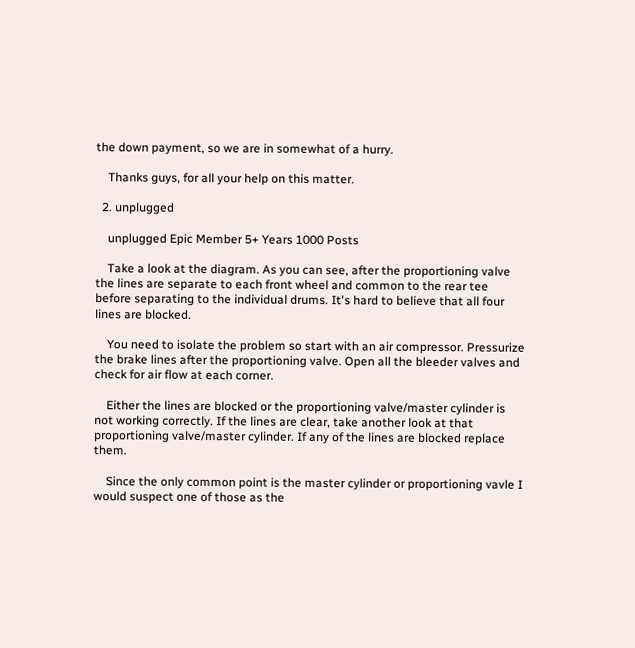the down payment, so we are in somewhat of a hurry.

    Thanks guys, for all your help on this matter.

  2. unplugged

    unplugged Epic Member 5+ Years 1000 Posts

    Take a look at the diagram. As you can see, after the proportioning valve the lines are separate to each front wheel and common to the rear tee before separating to the individual drums. It's hard to believe that all four lines are blocked.

    You need to isolate the problem so start with an air compressor. Pressurize the brake lines after the proportioning valve. Open all the bleeder valves and check for air flow at each corner.

    Either the lines are blocked or the proportioning valve/master cylinder is not working correctly. If the lines are clear, take another look at that proportioning valve/master cylinder. If any of the lines are blocked replace them.

    Since the only common point is the master cylinder or proportioning vavle I would suspect one of those as the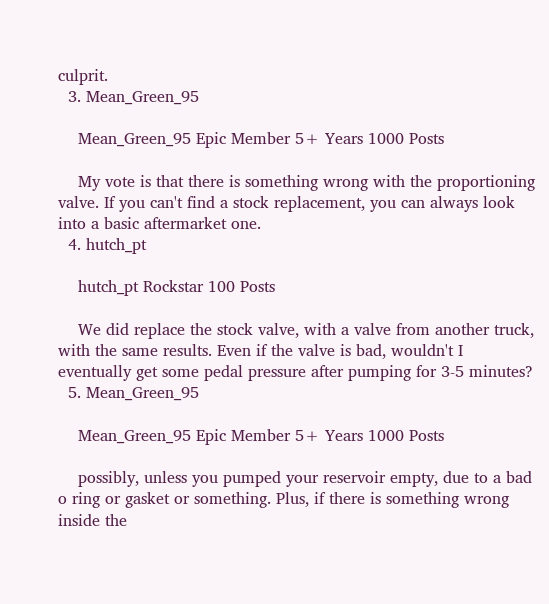culprit.
  3. Mean_Green_95

    Mean_Green_95 Epic Member 5+ Years 1000 Posts

    My vote is that there is something wrong with the proportioning valve. If you can't find a stock replacement, you can always look into a basic aftermarket one.
  4. hutch_pt

    hutch_pt Rockstar 100 Posts

    We did replace the stock valve, with a valve from another truck, with the same results. Even if the valve is bad, wouldn't I eventually get some pedal pressure after pumping for 3-5 minutes?
  5. Mean_Green_95

    Mean_Green_95 Epic Member 5+ Years 1000 Posts

    possibly, unless you pumped your reservoir empty, due to a bad o ring or gasket or something. Plus, if there is something wrong inside the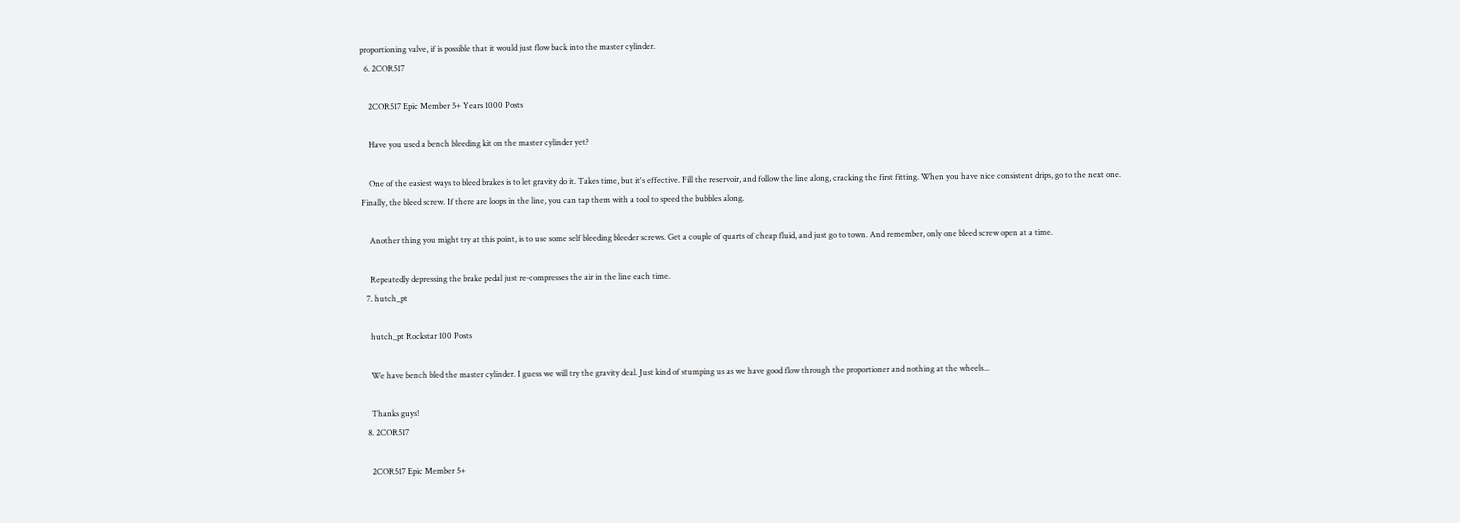proportioning valve, if is possible that it would just flow back into the master cylinder.
  6. 2COR517

    2COR517 Epic Member 5+ Years 1000 Posts

    Have you used a bench bleeding kit on the master cylinder yet?

    One of the easiest ways to bleed brakes is to let gravity do it. Takes time, but it's effective. Fill the reservoir, and follow the line along, cracking the first fitting. When you have nice consistent drips, go to the next one. Finally, the bleed screw. If there are loops in the line, you can tap them with a tool to speed the bubbles along.

    Another thing you might try at this point, is to use some self bleeding bleeder screws. Get a couple of quarts of cheap fluid, and just go to town. And remember, only one bleed screw open at a time.

    Repeatedly depressing the brake pedal just re-compresses the air in the line each time.
  7. hutch_pt

    hutch_pt Rockstar 100 Posts

    We have bench bled the master cylinder. I guess we will try the gravity deal. Just kind of stumping us as we have good flow through the proportioner and nothing at the wheels...

    Thanks guys!
  8. 2COR517

    2COR517 Epic Member 5+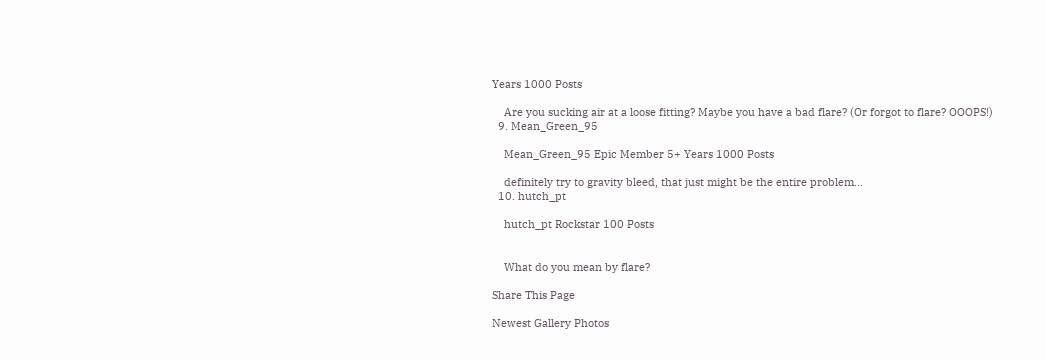Years 1000 Posts

    Are you sucking air at a loose fitting? Maybe you have a bad flare? (Or forgot to flare? OOOPS!)
  9. Mean_Green_95

    Mean_Green_95 Epic Member 5+ Years 1000 Posts

    definitely try to gravity bleed, that just might be the entire problem...
  10. hutch_pt

    hutch_pt Rockstar 100 Posts


    What do you mean by flare?

Share This Page

Newest Gallery Photos